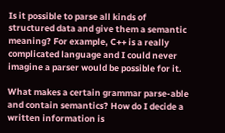Is it possible to parse all kinds of structured data and give them a semantic meaning? For example, C++ is a really complicated language and I could never imagine a parser would be possible for it.

What makes a certain grammar parse-able and contain semantics? How do I decide a written information is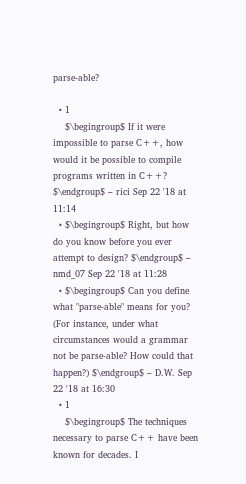parse-able?

  • 1
    $\begingroup$ If it were impossible to parse C++, how would it be possible to compile programs written in C++? $\endgroup$ – rici Sep 22 '18 at 11:14
  • $\begingroup$ Right, but how do you know before you ever attempt to design? $\endgroup$ – nmd_07 Sep 22 '18 at 11:28
  • $\begingroup$ Can you define what "parse-able" means for you? (For instance, under what circumstances would a grammar not be parse-able? How could that happen?) $\endgroup$ – D.W. Sep 22 '18 at 16:30
  • 1
    $\begingroup$ The techniques necessary to parse C++ have been known for decades. I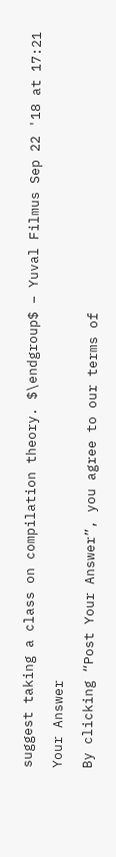suggest taking a class on compilation theory. $\endgroup$ – Yuval Filmus Sep 22 '18 at 17:21

Your Answer

By clicking “Post Your Answer”, you agree to our terms of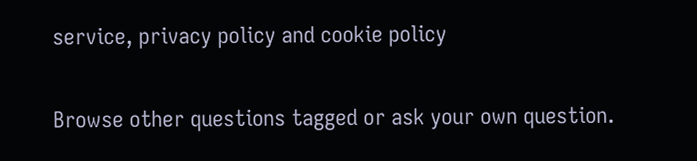service, privacy policy and cookie policy

Browse other questions tagged or ask your own question.